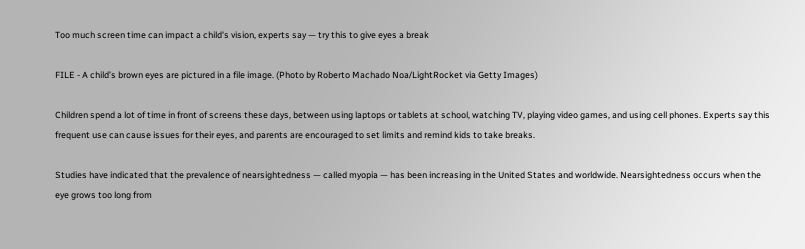Too much screen time can impact a child's vision, experts say — try this to give eyes a break

FILE - A child’s brown eyes are pictured in a file image. (Photo by Roberto Machado Noa/LightRocket via Getty Images)

Children spend a lot of time in front of screens these days, between using laptops or tablets at school, watching TV, playing video games, and using cell phones. Experts say this frequent use can cause issues for their eyes, and parents are encouraged to set limits and remind kids to take breaks.

Studies have indicated that the prevalence of nearsightedness — called myopia — has been increasing in the United States and worldwide. Nearsightedness occurs when the eye grows too long from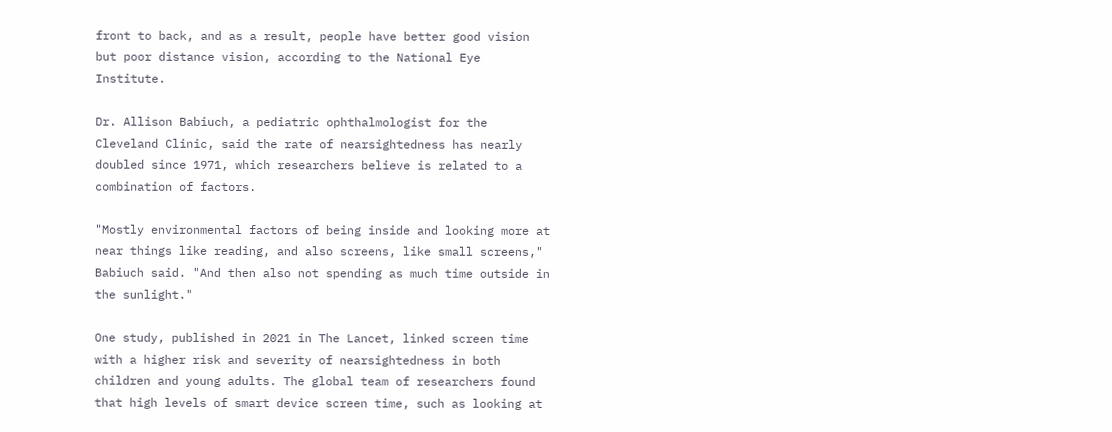front to back, and as a result, people have better good vision but poor distance vision, according to the National Eye Institute.

Dr. Allison Babiuch, a pediatric ophthalmologist for the Cleveland Clinic, said the rate of nearsightedness has nearly doubled since 1971, which researchers believe is related to a combination of factors.

"Mostly environmental factors of being inside and looking more at near things like reading, and also screens, like small screens," Babiuch said. "And then also not spending as much time outside in the sunlight."

One study, published in 2021 in The Lancet, linked screen time with a higher risk and severity of nearsightedness in both children and young adults. The global team of researchers found that high levels of smart device screen time, such as looking at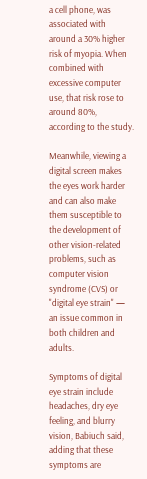a cell phone, was associated with around a 30% higher risk of myopia. When combined with excessive computer use, that risk rose to around 80%, according to the study.

Meanwhile, viewing a digital screen makes the eyes work harder and can also make them susceptible to the development of other vision-related problems, such as computer vision syndrome (CVS) or "digital eye strain" — an issue common in both children and adults.

Symptoms of digital eye strain include headaches, dry eye feeling, and blurry vision, Babiuch said, adding that these symptoms are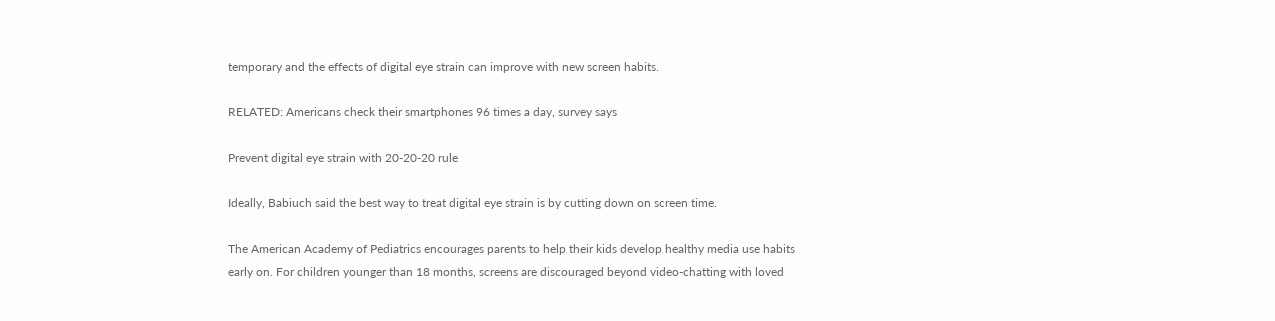temporary and the effects of digital eye strain can improve with new screen habits.

RELATED: Americans check their smartphones 96 times a day, survey says

Prevent digital eye strain with 20-20-20 rule

Ideally, Babiuch said the best way to treat digital eye strain is by cutting down on screen time.

The American Academy of Pediatrics encourages parents to help their kids develop healthy media use habits early on. For children younger than 18 months, screens are discouraged beyond video-chatting with loved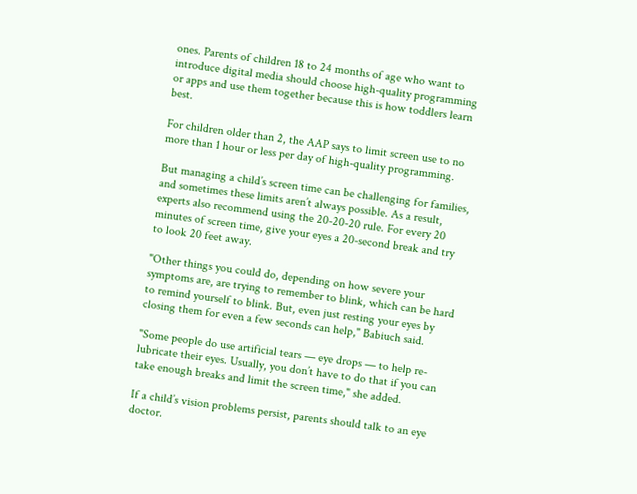ones. Parents of children 18 to 24 months of age who want to introduce digital media should choose high-quality programming or apps and use them together because this is how toddlers learn best.

For children older than 2, the AAP says to limit screen use to no more than 1 hour or less per day of high-quality programming.

But managing a child’s screen time can be challenging for families, and sometimes these limits aren’t always possible. As a result, experts also recommend using the 20-20-20 rule. For every 20 minutes of screen time, give your eyes a 20-second break and try to look 20 feet away.

"Other things you could do, depending on how severe your symptoms are, are trying to remember to blink, which can be hard to remind yourself to blink. But, even just resting your eyes by closing them for even a few seconds can help," Babiuch said.

"Some people do use artificial tears — eye drops — to help re-lubricate their eyes. Usually, you don’t have to do that if you can take enough breaks and limit the screen time," she added.

If a child’s vision problems persist, parents should talk to an eye doctor.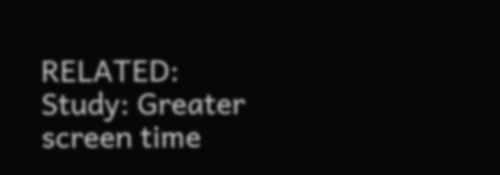RELATED: Study: Greater screen time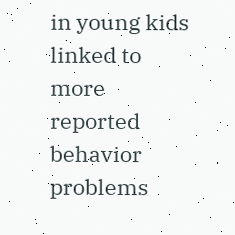in young kids linked to more reported behavior problems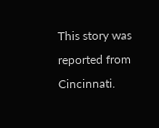This story was reported from Cincinnati.